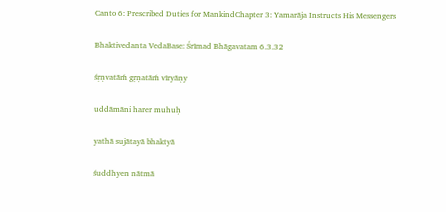Canto 6: Prescribed Duties for MankindChapter 3: Yamarāja Instructs His Messengers

Bhaktivedanta VedaBase: Śrīmad Bhāgavatam 6.3.32

śṛṇvatāḿ gṛṇatāḿ vīryāṇy

uddāmāni harer muhuḥ

yathā sujātayā bhaktyā

śuddhyen nātmā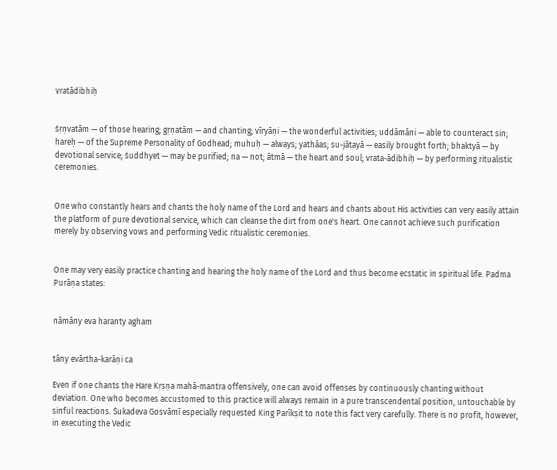vratādibhiḥ


śṛṇvatām — of those hearing; gṛṇatām — and chanting; vīryāṇi — the wonderful activities; uddāmāni — able to counteract sin; hareḥ — of the Supreme Personality of Godhead; muhuḥ — always; yathāas; su-jātayā — easily brought forth; bhaktyā — by devotional service; śuddhyet — may be purified; na — not; ātmā — the heart and soul; vrata-ādibhiḥ — by performing ritualistic ceremonies.


One who constantly hears and chants the holy name of the Lord and hears and chants about His activities can very easily attain the platform of pure devotional service, which can cleanse the dirt from one's heart. One cannot achieve such purification merely by observing vows and performing Vedic ritualistic ceremonies.


One may very easily practice chanting and hearing the holy name of the Lord and thus become ecstatic in spiritual life. Padma Purāṇa states:


nāmāny eva haranty agham


tāny evārtha-karāṇi ca

Even if one chants the Hare Kṛṣṇa mahā-mantra offensively, one can avoid offenses by continuously chanting without deviation. One who becomes accustomed to this practice will always remain in a pure transcendental position, untouchable by sinful reactions. Śukadeva Gosvāmī especially requested King Parīkṣit to note this fact very carefully. There is no profit, however, in executing the Vedic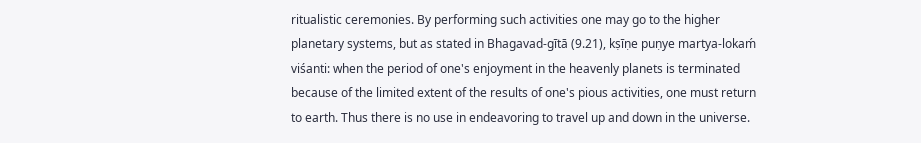ritualistic ceremonies. By performing such activities one may go to the higher planetary systems, but as stated in Bhagavad-gītā (9.21), kṣīṇe puṇye martya-lokaḿ viśanti: when the period of one's enjoyment in the heavenly planets is terminated because of the limited extent of the results of one's pious activities, one must return to earth. Thus there is no use in endeavoring to travel up and down in the universe.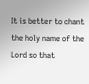It is better to chant the holy name of the Lord so that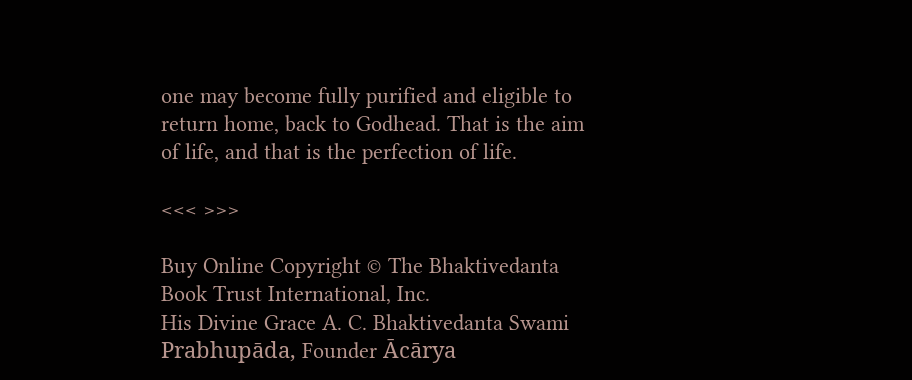one may become fully purified and eligible to return home, back to Godhead. That is the aim of life, and that is the perfection of life.

<<< >>>

Buy Online Copyright © The Bhaktivedanta Book Trust International, Inc.
His Divine Grace A. C. Bhaktivedanta Swami Prabhupāda, Founder Ācārya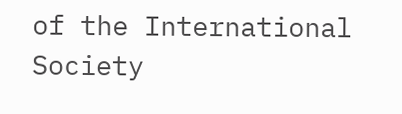of the International Society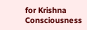for Krishna Consciousness